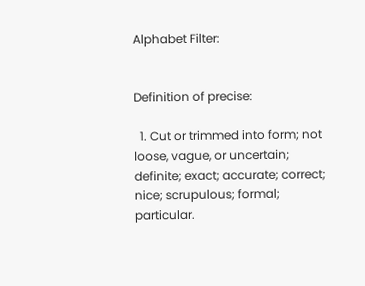Alphabet Filter:


Definition of precise:

  1. Cut or trimmed into form; not loose, vague, or uncertain; definite; exact; accurate; correct; nice; scrupulous; formal; particular.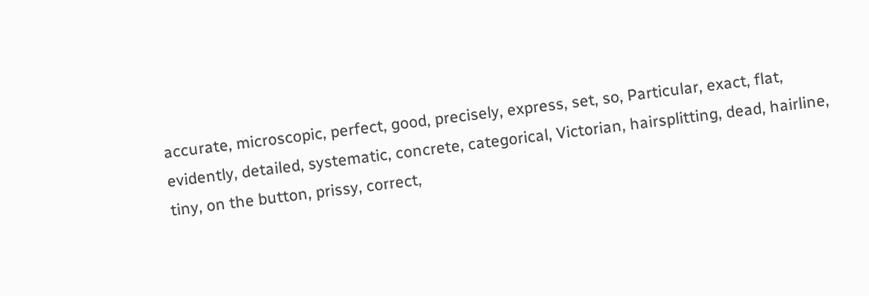accurate, microscopic, perfect, good, precisely, express, set, so, Particular, exact, flat, evidently, detailed, systematic, concrete, categorical, Victorian, hairsplitting, dead, hairline, tiny, on the button, prissy, correct,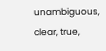unambiguous, clear, true,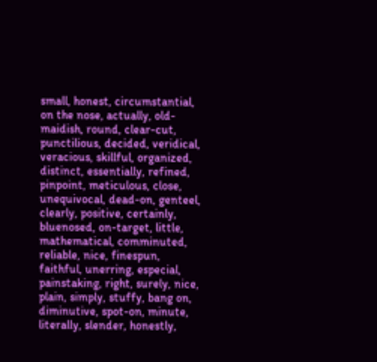small, honest, circumstantial, on the nose, actually, old-maidish, round, clear-cut, punctilious, decided, veridical, veracious, skillful, organized, distinct, essentially, refined, pinpoint, meticulous, close, unequivocal, dead-on, genteel, clearly, positive, certainly, bluenosed, on-target, little, mathematical, comminuted, reliable, nice, finespun, faithful, unerring, especial, painstaking, right, surely, nice, plain, simply, stuffy, bang on, diminutive, spot-on, minute, literally, slender, honestly,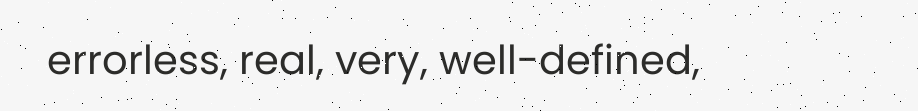errorless, real, very, well-defined,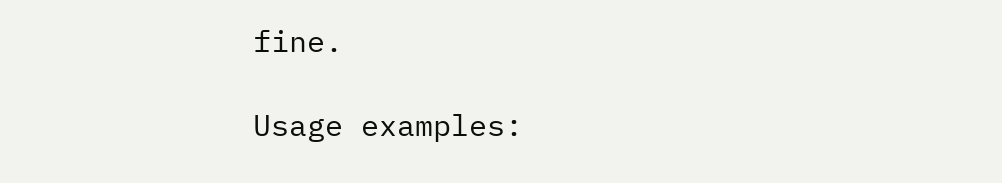fine.

Usage examples: